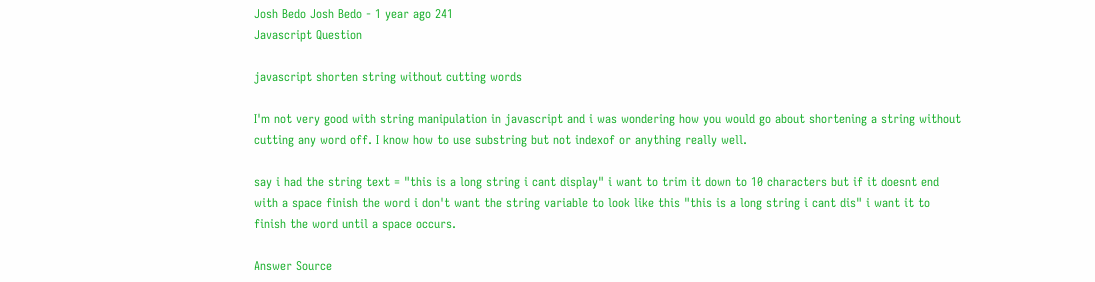Josh Bedo Josh Bedo - 1 year ago 241
Javascript Question

javascript shorten string without cutting words

I'm not very good with string manipulation in javascript and i was wondering how you would go about shortening a string without cutting any word off. I know how to use substring but not indexof or anything really well.

say i had the string text = "this is a long string i cant display" i want to trim it down to 10 characters but if it doesnt end with a space finish the word i don't want the string variable to look like this "this is a long string i cant dis" i want it to finish the word until a space occurs.

Answer Source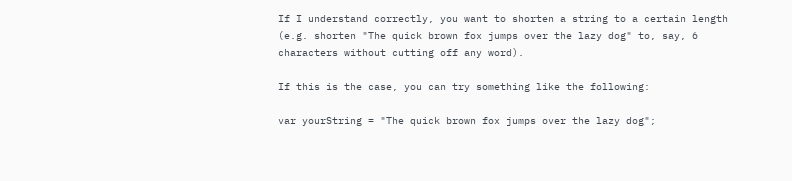If I understand correctly, you want to shorten a string to a certain length (e.g. shorten "The quick brown fox jumps over the lazy dog" to, say, 6 characters without cutting off any word).

If this is the case, you can try something like the following:

var yourString = "The quick brown fox jumps over the lazy dog";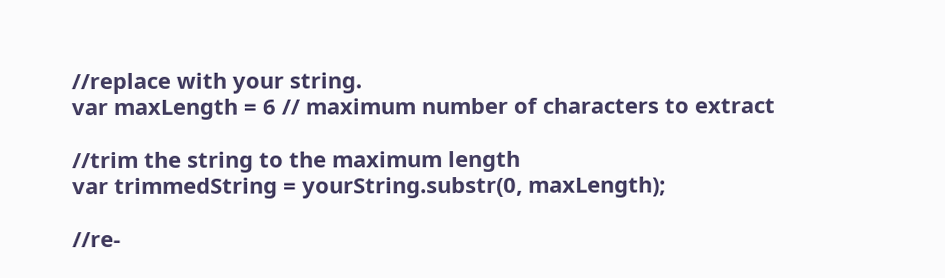//replace with your string.
var maxLength = 6 // maximum number of characters to extract

//trim the string to the maximum length
var trimmedString = yourString.substr(0, maxLength);

//re-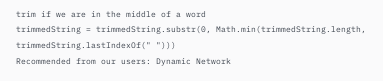trim if we are in the middle of a word
trimmedString = trimmedString.substr(0, Math.min(trimmedString.length, trimmedString.lastIndexOf(" ")))
Recommended from our users: Dynamic Network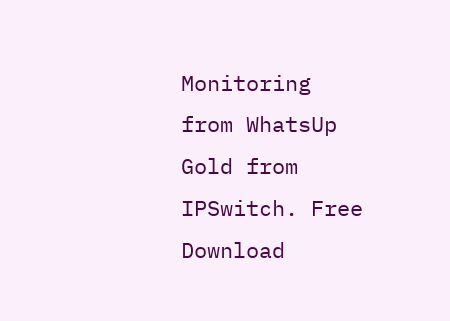Monitoring from WhatsUp Gold from IPSwitch. Free Download